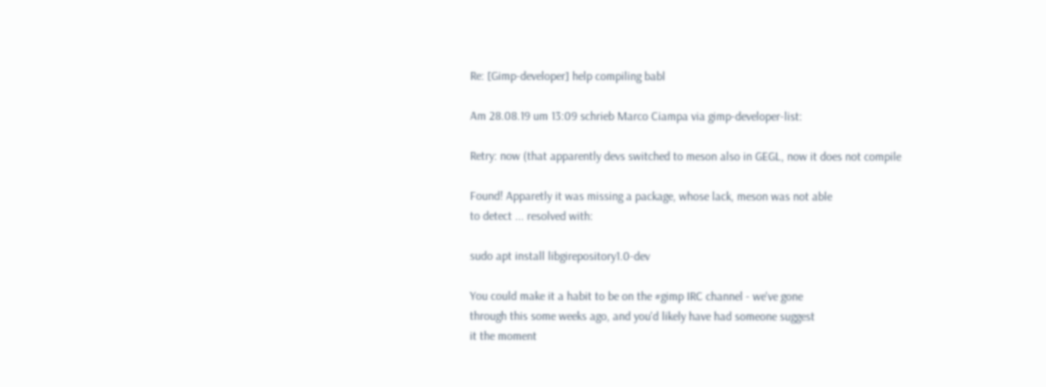Re: [Gimp-developer] help compiling babl

Am 28.08.19 um 13:09 schrieb Marco Ciampa via gimp-developer-list:

Retry: now (that apparently devs switched to meson also in GEGL, now it does not compile

Found! Apparetly it was missing a package, whose lack, meson was not able
to detect ... resolved with:

sudo apt install libgirepository1.0-dev

You could make it a habit to be on the #gimp IRC channel - we've gone
through this some weeks ago, and you'd likely have had someone suggest
it the moment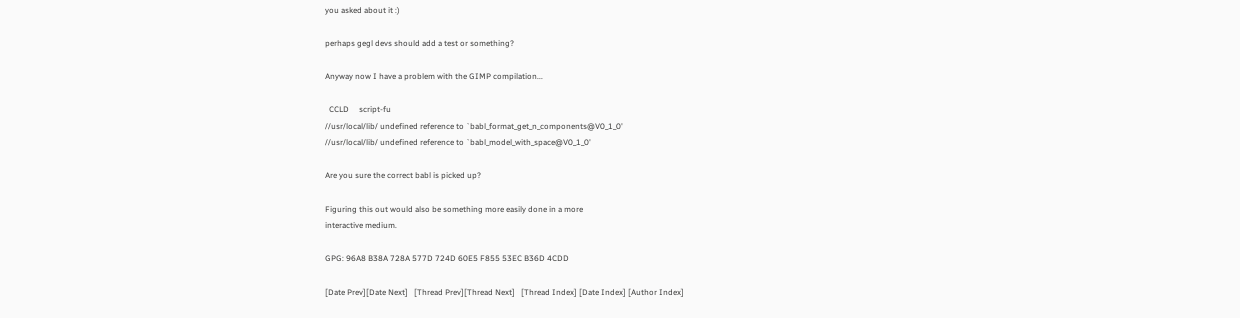you asked about it :)

perhaps gegl devs should add a test or something?

Anyway now I have a problem with the GIMP compilation...

  CCLD     script-fu
//usr/local/lib/ undefined reference to `babl_format_get_n_components@V0_1_0'
//usr/local/lib/ undefined reference to `babl_model_with_space@V0_1_0'

Are you sure the correct babl is picked up?

Figuring this out would also be something more easily done in a more
interactive medium.

GPG: 96A8 B38A 728A 577D 724D 60E5 F855 53EC B36D 4CDD

[Date Prev][Date Next]   [Thread Prev][Thread Next]   [Thread Index] [Date Index] [Author Index]